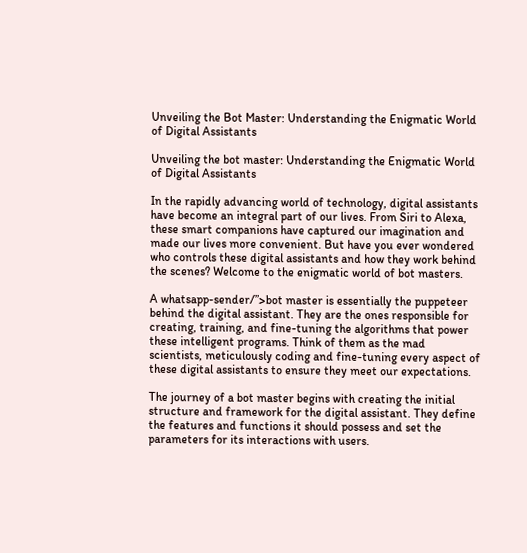Unveiling the Bot Master: Understanding the Enigmatic World of Digital Assistants

Unveiling the bot master: Understanding the Enigmatic World of Digital Assistants

In the rapidly advancing world of technology, digital assistants have become an integral part of our lives. From Siri to Alexa, these smart companions have captured our imagination and made our lives more convenient. But have you ever wondered who controls these digital assistants and how they work behind the scenes? Welcome to the enigmatic world of bot masters.

A whatsapp-sender/”>bot master is essentially the puppeteer behind the digital assistant. They are the ones responsible for creating, training, and fine-tuning the algorithms that power these intelligent programs. Think of them as the mad scientists, meticulously coding and fine-tuning every aspect of these digital assistants to ensure they meet our expectations.

The journey of a bot master begins with creating the initial structure and framework for the digital assistant. They define the features and functions it should possess and set the parameters for its interactions with users.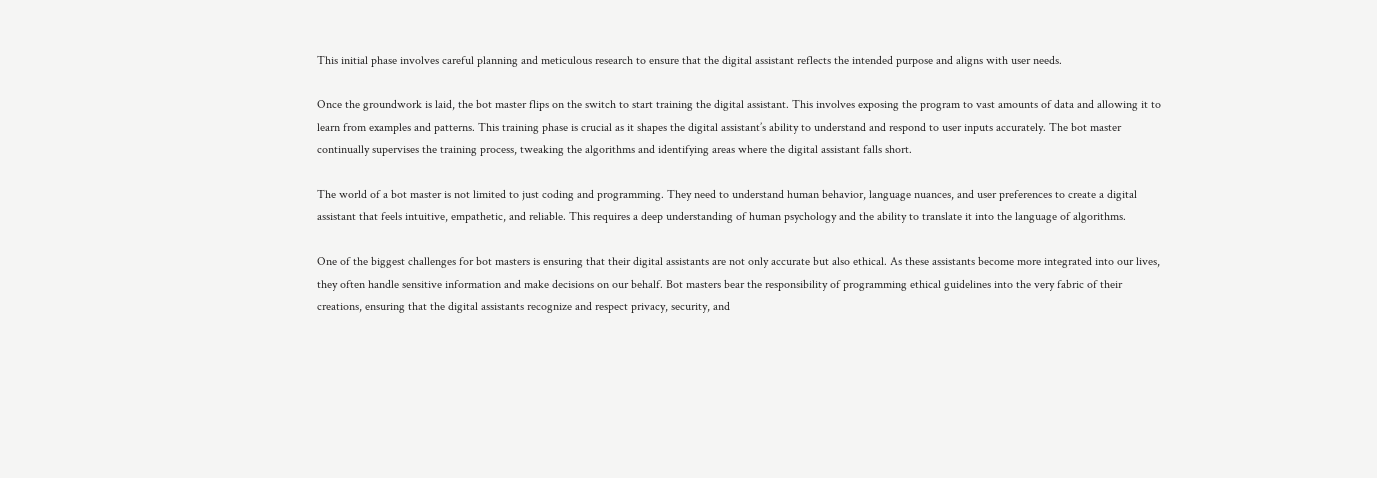This initial phase involves careful planning and meticulous research to ensure that the digital assistant reflects the intended purpose and aligns with user needs.

Once the groundwork is laid, the bot master flips on the switch to start training the digital assistant. This involves exposing the program to vast amounts of data and allowing it to learn from examples and patterns. This training phase is crucial as it shapes the digital assistant’s ability to understand and respond to user inputs accurately. The bot master continually supervises the training process, tweaking the algorithms and identifying areas where the digital assistant falls short.

The world of a bot master is not limited to just coding and programming. They need to understand human behavior, language nuances, and user preferences to create a digital assistant that feels intuitive, empathetic, and reliable. This requires a deep understanding of human psychology and the ability to translate it into the language of algorithms.

One of the biggest challenges for bot masters is ensuring that their digital assistants are not only accurate but also ethical. As these assistants become more integrated into our lives, they often handle sensitive information and make decisions on our behalf. Bot masters bear the responsibility of programming ethical guidelines into the very fabric of their creations, ensuring that the digital assistants recognize and respect privacy, security, and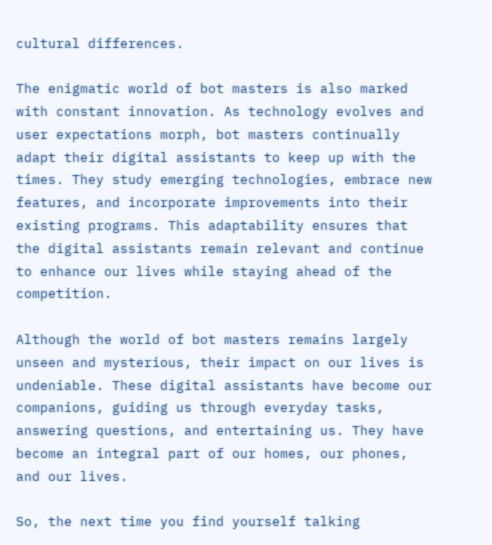cultural differences.

The enigmatic world of bot masters is also marked with constant innovation. As technology evolves and user expectations morph, bot masters continually adapt their digital assistants to keep up with the times. They study emerging technologies, embrace new features, and incorporate improvements into their existing programs. This adaptability ensures that the digital assistants remain relevant and continue to enhance our lives while staying ahead of the competition.

Although the world of bot masters remains largely unseen and mysterious, their impact on our lives is undeniable. These digital assistants have become our companions, guiding us through everyday tasks, answering questions, and entertaining us. They have become an integral part of our homes, our phones, and our lives.

So, the next time you find yourself talking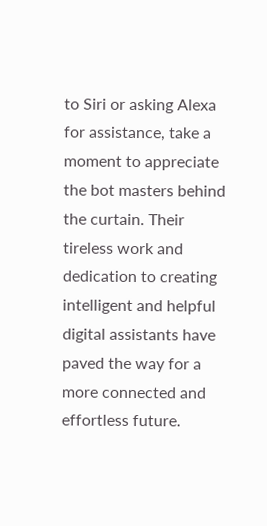to Siri or asking Alexa for assistance, take a moment to appreciate the bot masters behind the curtain. Their tireless work and dedication to creating intelligent and helpful digital assistants have paved the way for a more connected and effortless future.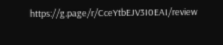https://g.page/r/CceYtbEJV3I0EAI/review